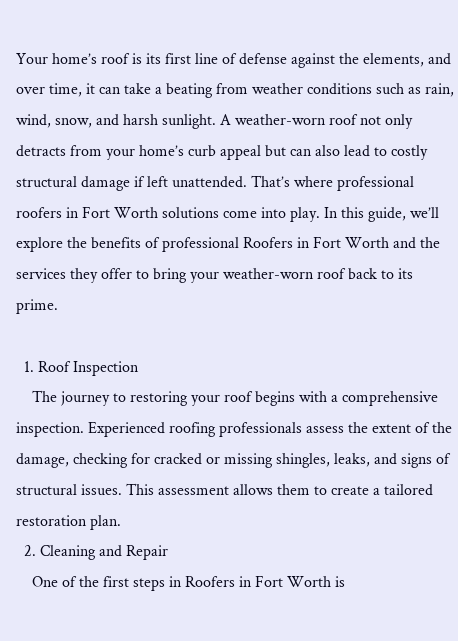Your home’s roof is its first line of defense against the elements, and over time, it can take a beating from weather conditions such as rain, wind, snow, and harsh sunlight. A weather-worn roof not only detracts from your home’s curb appeal but can also lead to costly structural damage if left unattended. That’s where professional roofers in Fort Worth solutions come into play. In this guide, we’ll explore the benefits of professional Roofers in Fort Worth and the services they offer to bring your weather-worn roof back to its prime.

  1. Roof Inspection
    The journey to restoring your roof begins with a comprehensive inspection. Experienced roofing professionals assess the extent of the damage, checking for cracked or missing shingles, leaks, and signs of structural issues. This assessment allows them to create a tailored restoration plan.
  2. Cleaning and Repair
    One of the first steps in Roofers in Fort Worth is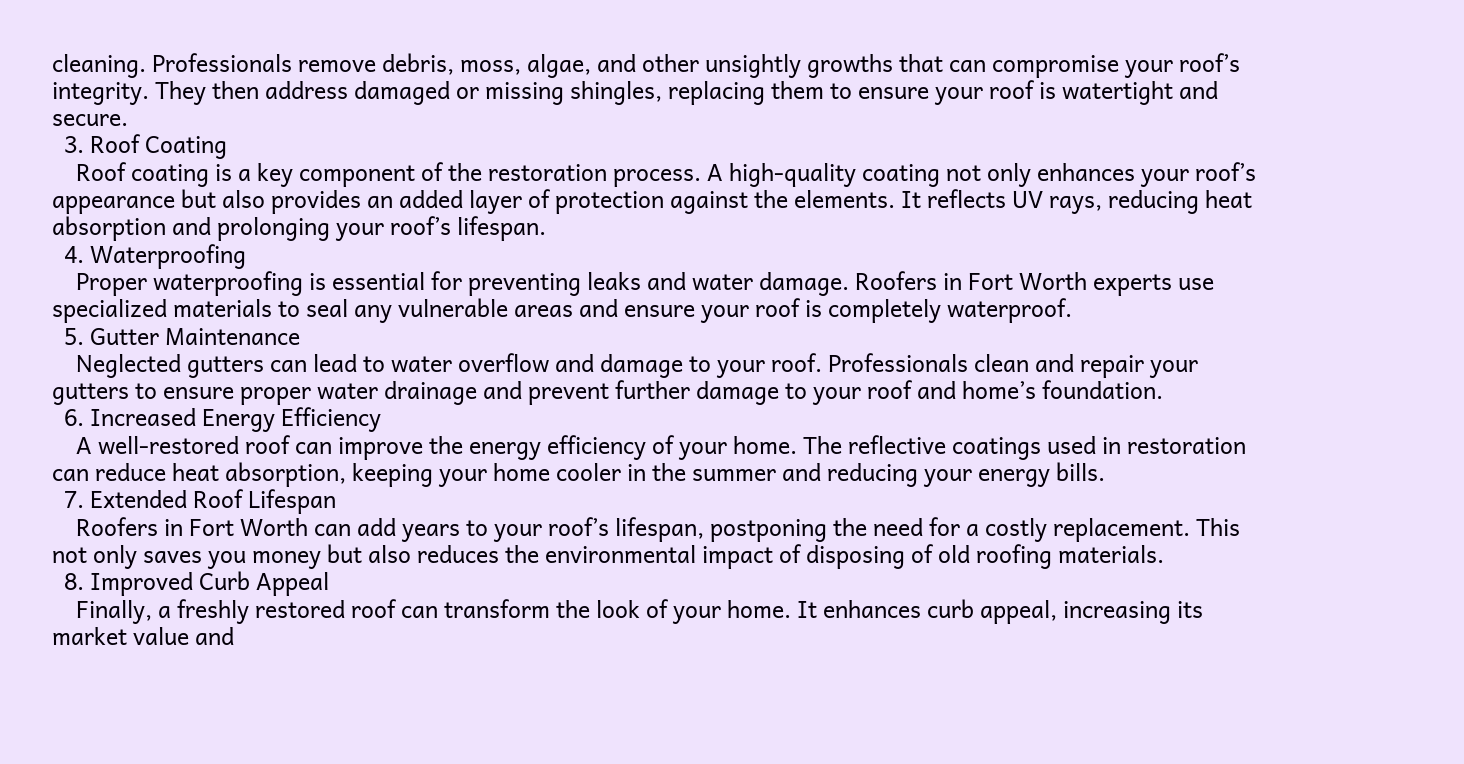cleaning. Professionals remove debris, moss, algae, and other unsightly growths that can compromise your roof’s integrity. They then address damaged or missing shingles, replacing them to ensure your roof is watertight and secure.
  3. Roof Coating
    Roof coating is a key component of the restoration process. A high-quality coating not only enhances your roof’s appearance but also provides an added layer of protection against the elements. It reflects UV rays, reducing heat absorption and prolonging your roof’s lifespan.
  4. Waterproofing
    Proper waterproofing is essential for preventing leaks and water damage. Roofers in Fort Worth experts use specialized materials to seal any vulnerable areas and ensure your roof is completely waterproof.
  5. Gutter Maintenance
    Neglected gutters can lead to water overflow and damage to your roof. Professionals clean and repair your gutters to ensure proper water drainage and prevent further damage to your roof and home’s foundation.
  6. Increased Energy Efficiency
    A well-restored roof can improve the energy efficiency of your home. The reflective coatings used in restoration can reduce heat absorption, keeping your home cooler in the summer and reducing your energy bills.
  7. Extended Roof Lifespan
    Roofers in Fort Worth can add years to your roof’s lifespan, postponing the need for a costly replacement. This not only saves you money but also reduces the environmental impact of disposing of old roofing materials.
  8. Improved Curb Appeal
    Finally, a freshly restored roof can transform the look of your home. It enhances curb appeal, increasing its market value and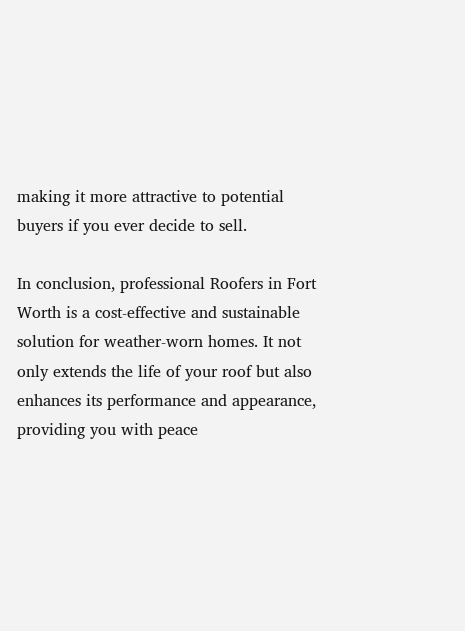making it more attractive to potential buyers if you ever decide to sell.

In conclusion, professional Roofers in Fort Worth is a cost-effective and sustainable solution for weather-worn homes. It not only extends the life of your roof but also enhances its performance and appearance, providing you with peace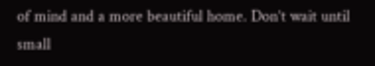of mind and a more beautiful home. Don’t wait until small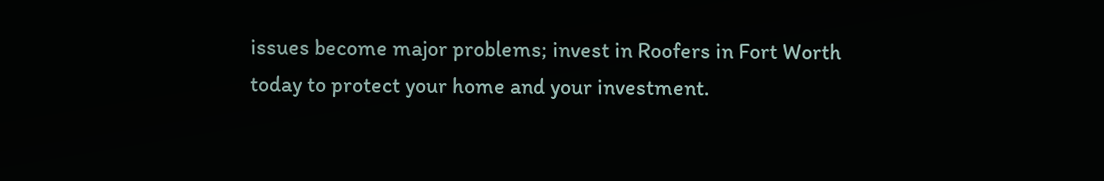issues become major problems; invest in Roofers in Fort Worth today to protect your home and your investment.